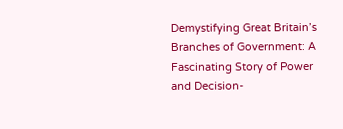Demystifying Great Britain’s Branches of Government: A Fascinating Story of Power and Decision-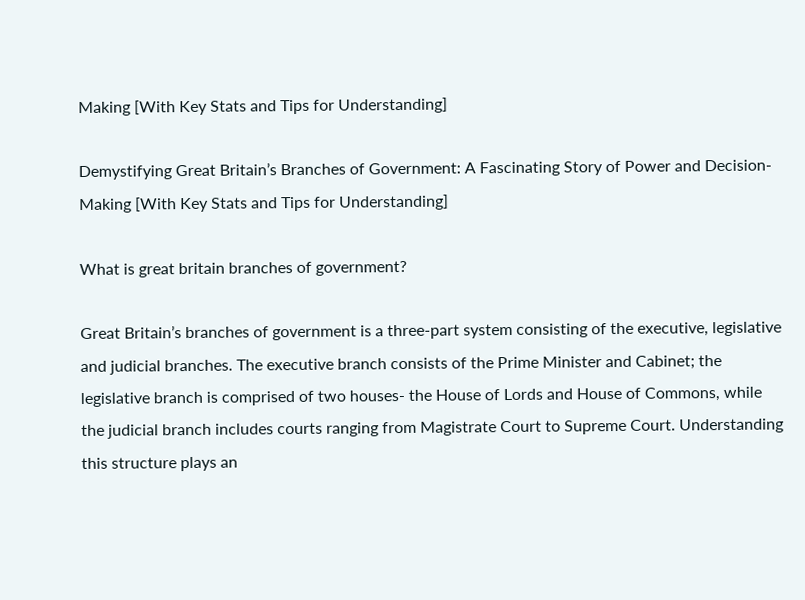Making [With Key Stats and Tips for Understanding]

Demystifying Great Britain’s Branches of Government: A Fascinating Story of Power and Decision-Making [With Key Stats and Tips for Understanding]

What is great britain branches of government?

Great Britain’s branches of government is a three-part system consisting of the executive, legislative and judicial branches. The executive branch consists of the Prime Minister and Cabinet; the legislative branch is comprised of two houses- the House of Lords and House of Commons, while the judicial branch includes courts ranging from Magistrate Court to Supreme Court. Understanding this structure plays an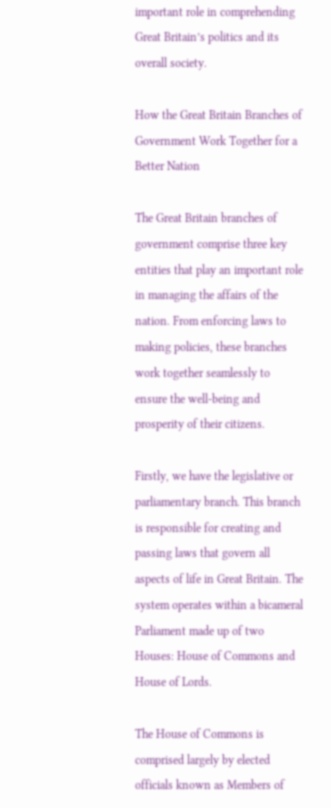important role in comprehending Great Britain’s politics and its overall society.

How the Great Britain Branches of Government Work Together for a Better Nation

The Great Britain branches of government comprise three key entities that play an important role in managing the affairs of the nation. From enforcing laws to making policies, these branches work together seamlessly to ensure the well-being and prosperity of their citizens.

Firstly, we have the legislative or parliamentary branch. This branch is responsible for creating and passing laws that govern all aspects of life in Great Britain. The system operates within a bicameral Parliament made up of two Houses: House of Commons and House of Lords.

The House of Commons is comprised largely by elected officials known as Members of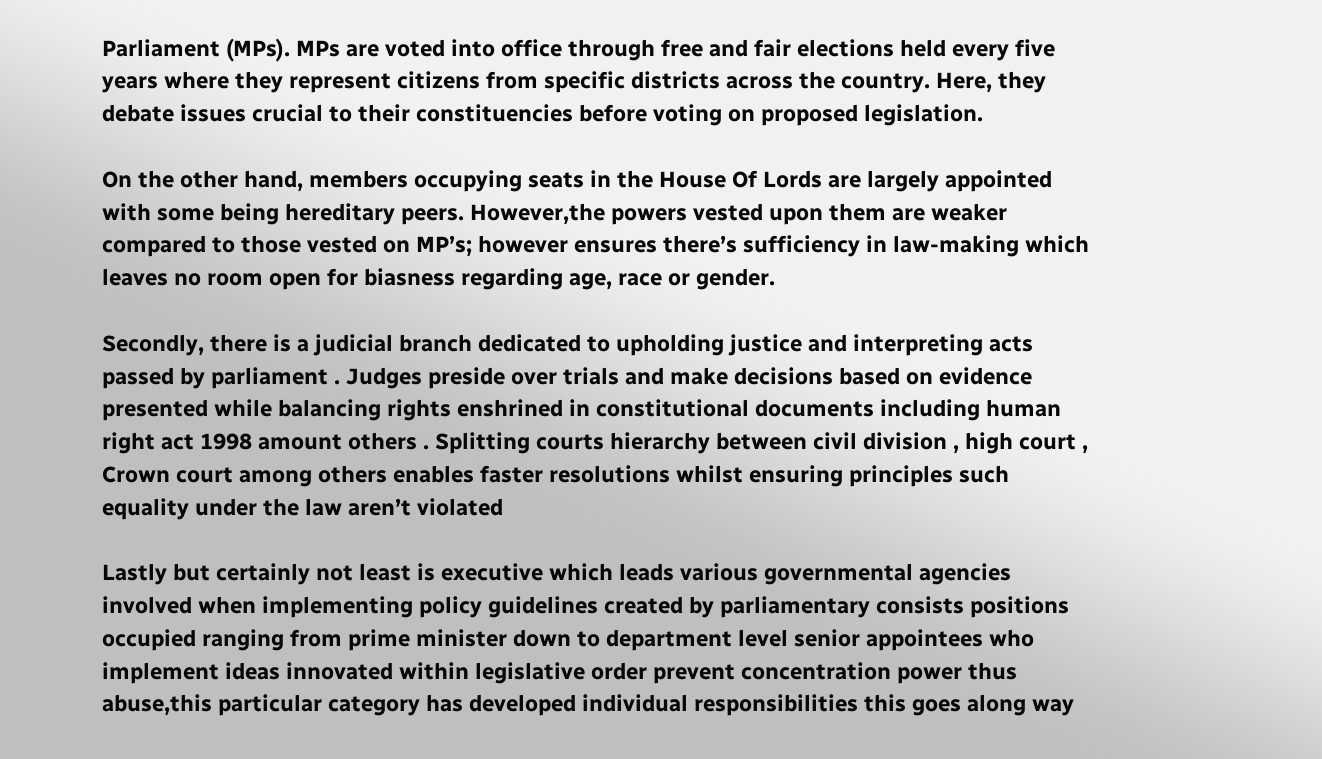Parliament (MPs). MPs are voted into office through free and fair elections held every five years where they represent citizens from specific districts across the country. Here, they debate issues crucial to their constituencies before voting on proposed legislation.

On the other hand, members occupying seats in the House Of Lords are largely appointed with some being hereditary peers. However,the powers vested upon them are weaker compared to those vested on MP’s; however ensures there’s sufficiency in law-making which leaves no room open for biasness regarding age, race or gender.

Secondly, there is a judicial branch dedicated to upholding justice and interpreting acts passed by parliament . Judges preside over trials and make decisions based on evidence presented while balancing rights enshrined in constitutional documents including human right act 1998 amount others . Splitting courts hierarchy between civil division , high court , Crown court among others enables faster resolutions whilst ensuring principles such equality under the law aren’t violated

Lastly but certainly not least is executive which leads various governmental agencies involved when implementing policy guidelines created by parliamentary consists positions occupied ranging from prime minister down to department level senior appointees who implement ideas innovated within legislative order prevent concentration power thus abuse,this particular category has developed individual responsibilities this goes along way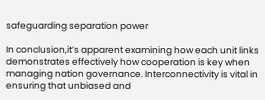safeguarding separation power

In conclusion,it’s apparent examining how each unit links demonstrates effectively how cooperation is key when managing nation governance. Interconnectivity is vital in ensuring that unbiased and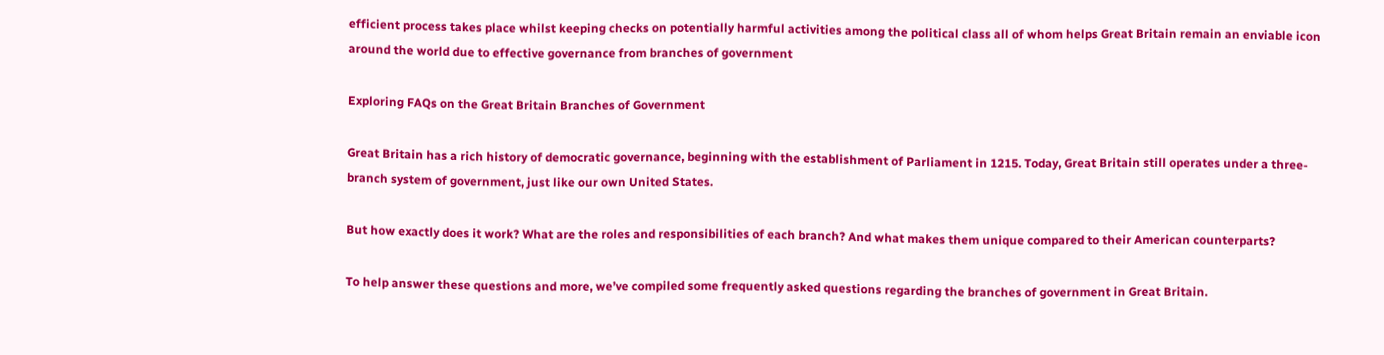efficient process takes place whilst keeping checks on potentially harmful activities among the political class all of whom helps Great Britain remain an enviable icon around the world due to effective governance from branches of government

Exploring FAQs on the Great Britain Branches of Government

Great Britain has a rich history of democratic governance, beginning with the establishment of Parliament in 1215. Today, Great Britain still operates under a three-branch system of government, just like our own United States.

But how exactly does it work? What are the roles and responsibilities of each branch? And what makes them unique compared to their American counterparts?

To help answer these questions and more, we’ve compiled some frequently asked questions regarding the branches of government in Great Britain.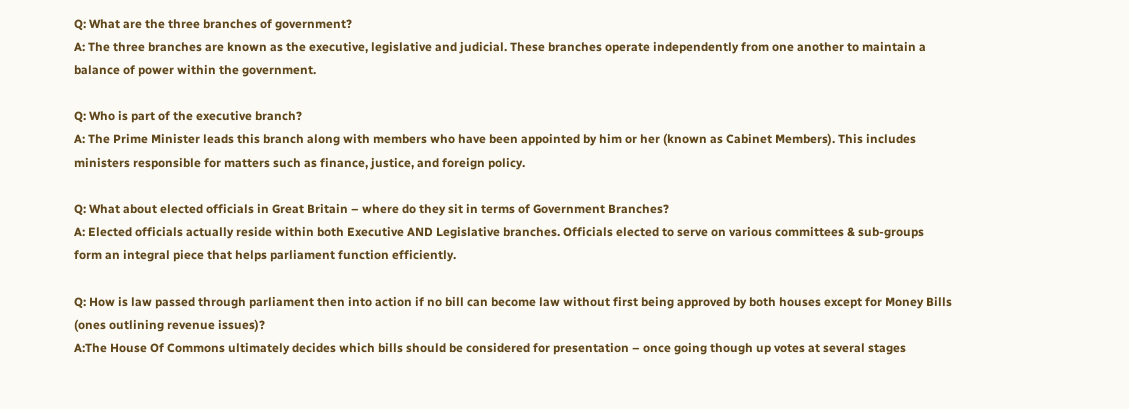Q: What are the three branches of government?
A: The three branches are known as the executive, legislative and judicial. These branches operate independently from one another to maintain a balance of power within the government.

Q: Who is part of the executive branch?
A: The Prime Minister leads this branch along with members who have been appointed by him or her (known as Cabinet Members). This includes ministers responsible for matters such as finance, justice, and foreign policy.

Q: What about elected officials in Great Britain – where do they sit in terms of Government Branches?
A: Elected officials actually reside within both Executive AND Legislative branches. Officials elected to serve on various committees & sub-groups form an integral piece that helps parliament function efficiently.

Q: How is law passed through parliament then into action if no bill can become law without first being approved by both houses except for Money Bills (ones outlining revenue issues)?
A:The House Of Commons ultimately decides which bills should be considered for presentation – once going though up votes at several stages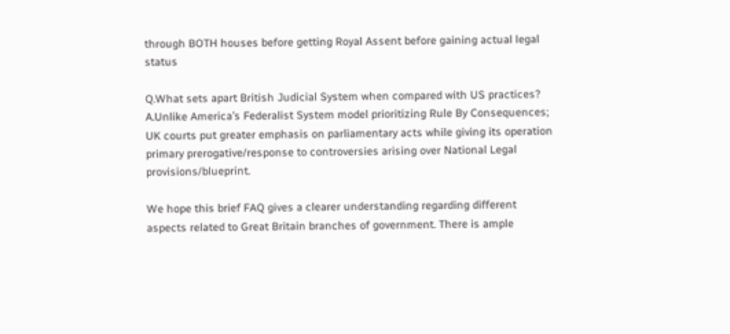through BOTH houses before getting Royal Assent before gaining actual legal status

Q.What sets apart British Judicial System when compared with US practices?
A.Unlike America’s Federalist System model prioritizing Rule By Consequences; UK courts put greater emphasis on parliamentary acts while giving its operation primary prerogative/response to controversies arising over National Legal provisions/blueprint.

We hope this brief FAQ gives a clearer understanding regarding different aspects related to Great Britain branches of government. There is ample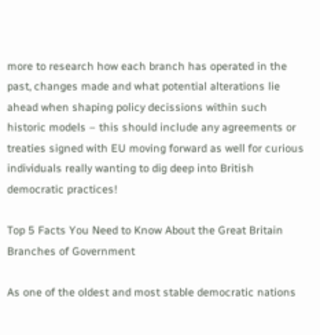more to research how each branch has operated in the past, changes made and what potential alterations lie ahead when shaping policy decissions within such historic models – this should include any agreements or treaties signed with EU moving forward as well for curious individuals really wanting to dig deep into British democratic practices!

Top 5 Facts You Need to Know About the Great Britain Branches of Government

As one of the oldest and most stable democratic nations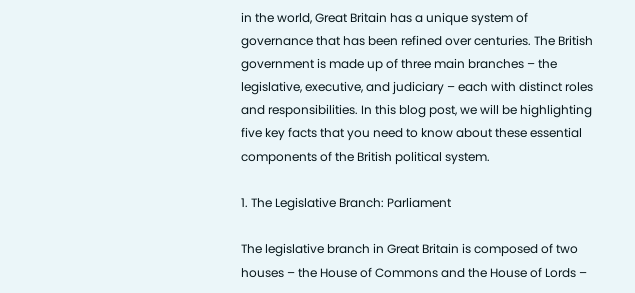in the world, Great Britain has a unique system of governance that has been refined over centuries. The British government is made up of three main branches – the legislative, executive, and judiciary – each with distinct roles and responsibilities. In this blog post, we will be highlighting five key facts that you need to know about these essential components of the British political system.

1. The Legislative Branch: Parliament

The legislative branch in Great Britain is composed of two houses – the House of Commons and the House of Lords –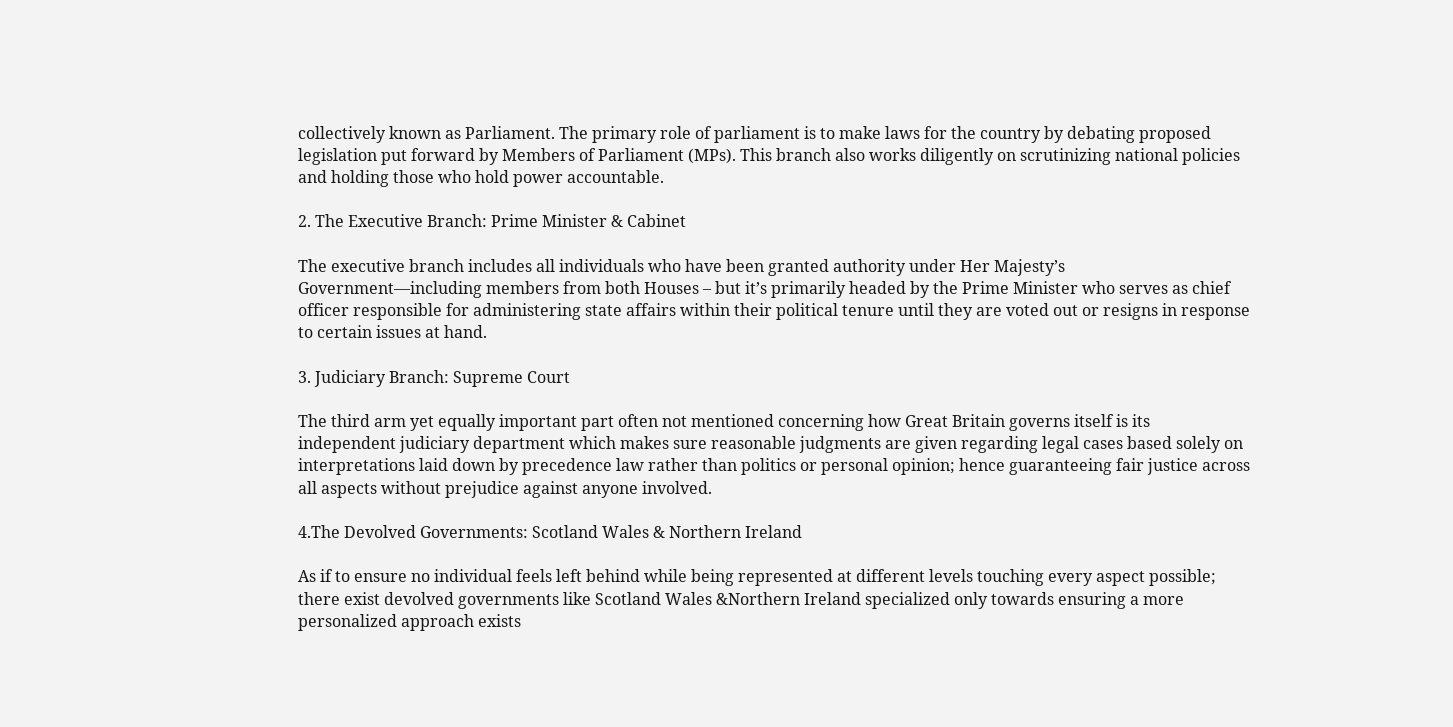collectively known as Parliament. The primary role of parliament is to make laws for the country by debating proposed legislation put forward by Members of Parliament (MPs). This branch also works diligently on scrutinizing national policies and holding those who hold power accountable.

2. The Executive Branch: Prime Minister & Cabinet

The executive branch includes all individuals who have been granted authority under Her Majesty’s Government—including members from both Houses – but it’s primarily headed by the Prime Minister who serves as chief officer responsible for administering state affairs within their political tenure until they are voted out or resigns in response to certain issues at hand.

3. Judiciary Branch: Supreme Court

The third arm yet equally important part often not mentioned concerning how Great Britain governs itself is its independent judiciary department which makes sure reasonable judgments are given regarding legal cases based solely on interpretations laid down by precedence law rather than politics or personal opinion; hence guaranteeing fair justice across all aspects without prejudice against anyone involved.

4.The Devolved Governments: Scotland Wales & Northern Ireland

As if to ensure no individual feels left behind while being represented at different levels touching every aspect possible; there exist devolved governments like Scotland Wales &Northern Ireland specialized only towards ensuring a more personalized approach exists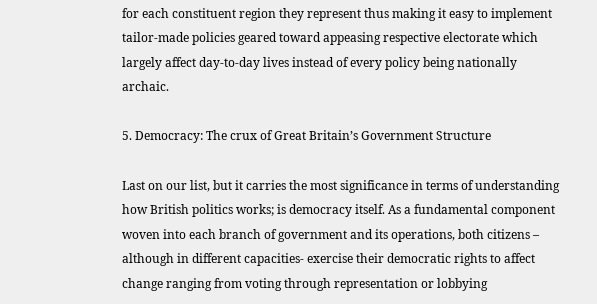for each constituent region they represent thus making it easy to implement tailor-made policies geared toward appeasing respective electorate which largely affect day-to-day lives instead of every policy being nationally archaic.

5. Democracy: The crux of Great Britain’s Government Structure

Last on our list, but it carries the most significance in terms of understanding how British politics works; is democracy itself. As a fundamental component woven into each branch of government and its operations, both citizens – although in different capacities- exercise their democratic rights to affect change ranging from voting through representation or lobbying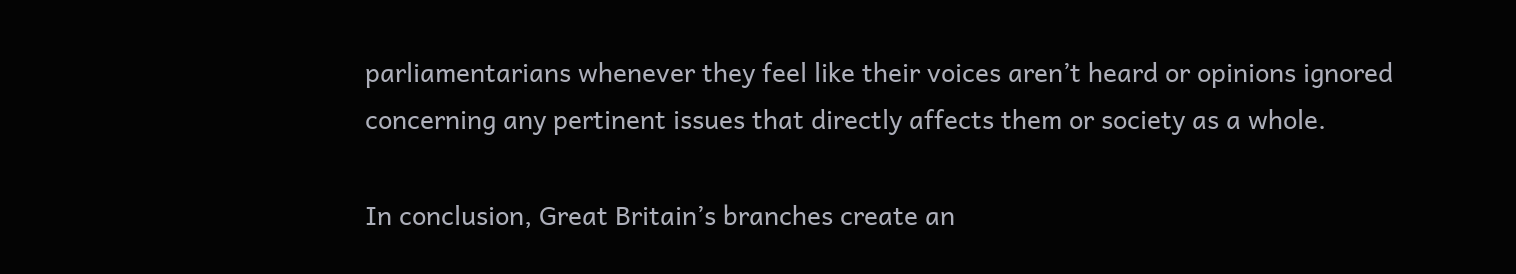parliamentarians whenever they feel like their voices aren’t heard or opinions ignored concerning any pertinent issues that directly affects them or society as a whole.

In conclusion, Great Britain’s branches create an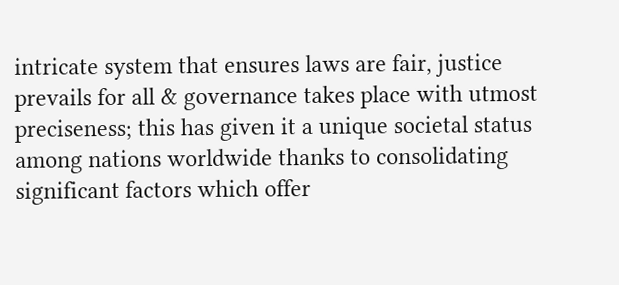intricate system that ensures laws are fair, justice prevails for all & governance takes place with utmost preciseness; this has given it a unique societal status among nations worldwide thanks to consolidating significant factors which offer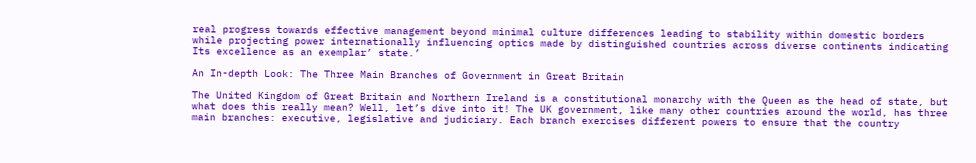real progress towards effective management beyond minimal culture differences leading to stability within domestic borders while projecting power internationally influencing optics made by distinguished countries across diverse continents indicating Its excellence as an exemplar’ state.’

An In-depth Look: The Three Main Branches of Government in Great Britain

The United Kingdom of Great Britain and Northern Ireland is a constitutional monarchy with the Queen as the head of state, but what does this really mean? Well, let’s dive into it! The UK government, like many other countries around the world, has three main branches: executive, legislative and judiciary. Each branch exercises different powers to ensure that the country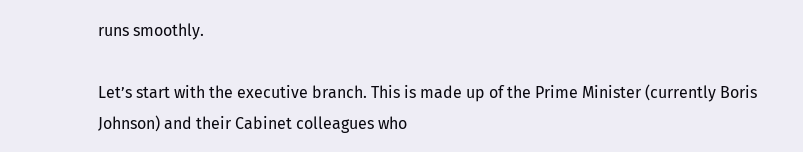runs smoothly.

Let’s start with the executive branch. This is made up of the Prime Minister (currently Boris Johnson) and their Cabinet colleagues who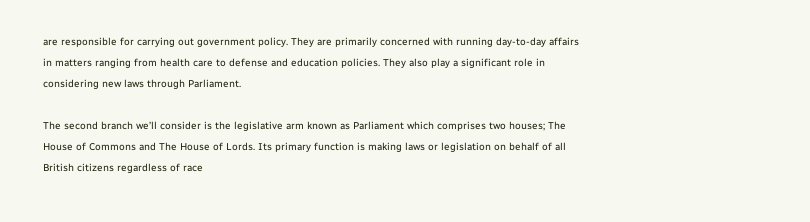are responsible for carrying out government policy. They are primarily concerned with running day-to-day affairs in matters ranging from health care to defense and education policies. They also play a significant role in considering new laws through Parliament.

The second branch we’ll consider is the legislative arm known as Parliament which comprises two houses; The House of Commons and The House of Lords. Its primary function is making laws or legislation on behalf of all British citizens regardless of race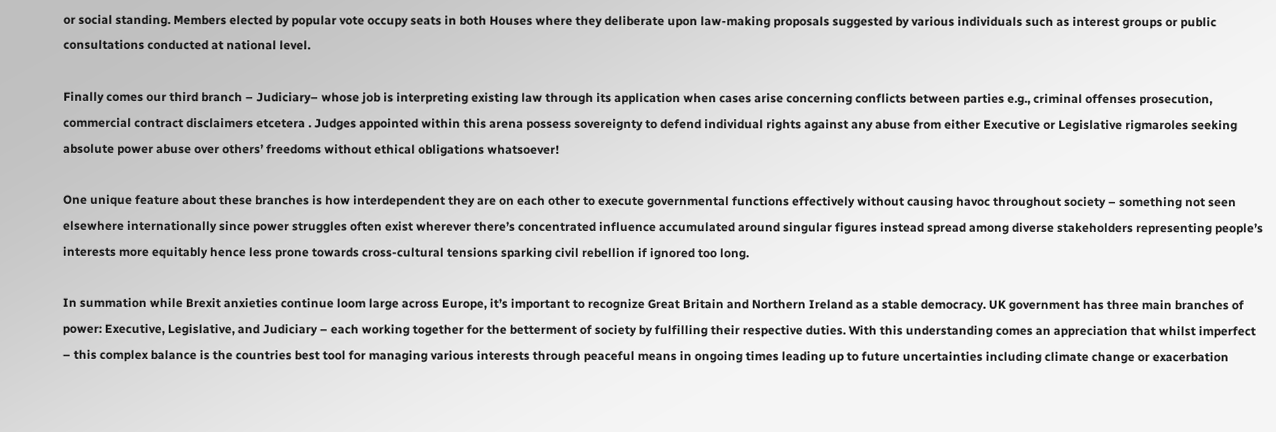or social standing. Members elected by popular vote occupy seats in both Houses where they deliberate upon law-making proposals suggested by various individuals such as interest groups or public consultations conducted at national level.

Finally comes our third branch – Judiciary– whose job is interpreting existing law through its application when cases arise concerning conflicts between parties e.g., criminal offenses prosecution, commercial contract disclaimers etcetera . Judges appointed within this arena possess sovereignty to defend individual rights against any abuse from either Executive or Legislative rigmaroles seeking absolute power abuse over others’ freedoms without ethical obligations whatsoever!

One unique feature about these branches is how interdependent they are on each other to execute governmental functions effectively without causing havoc throughout society – something not seen elsewhere internationally since power struggles often exist wherever there’s concentrated influence accumulated around singular figures instead spread among diverse stakeholders representing people’s interests more equitably hence less prone towards cross-cultural tensions sparking civil rebellion if ignored too long.

In summation while Brexit anxieties continue loom large across Europe, it’s important to recognize Great Britain and Northern Ireland as a stable democracy. UK government has three main branches of power: Executive, Legislative, and Judiciary – each working together for the betterment of society by fulfilling their respective duties. With this understanding comes an appreciation that whilst imperfect – this complex balance is the countries best tool for managing various interests through peaceful means in ongoing times leading up to future uncertainties including climate change or exacerbation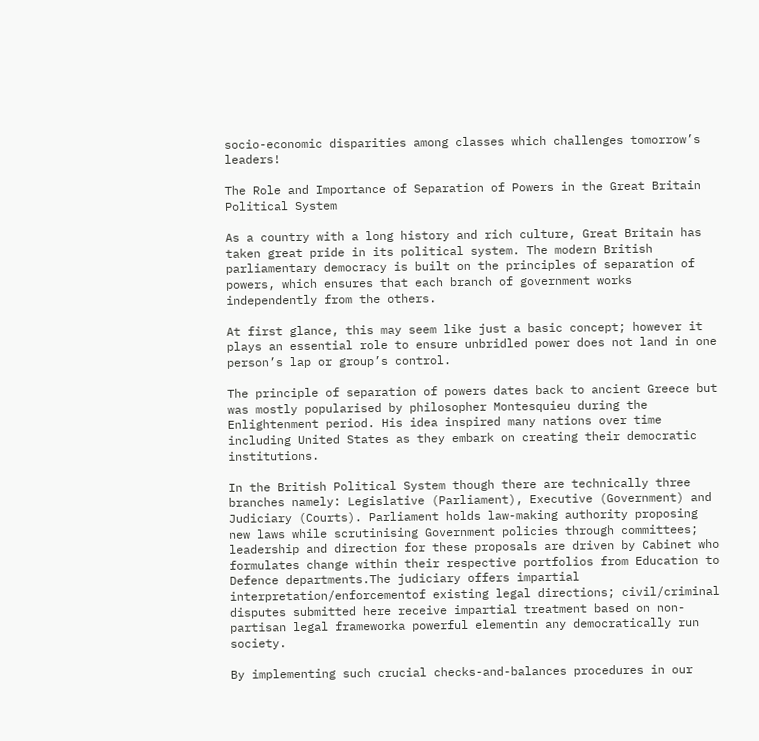socio-economic disparities among classes which challenges tomorrow’s leaders!

The Role and Importance of Separation of Powers in the Great Britain Political System

As a country with a long history and rich culture, Great Britain has taken great pride in its political system. The modern British parliamentary democracy is built on the principles of separation of powers, which ensures that each branch of government works independently from the others.

At first glance, this may seem like just a basic concept; however it plays an essential role to ensure unbridled power does not land in one person’s lap or group’s control.

The principle of separation of powers dates back to ancient Greece but was mostly popularised by philosopher Montesquieu during the Enlightenment period. His idea inspired many nations over time including United States as they embark on creating their democratic institutions.

In the British Political System though there are technically three branches namely: Legislative (Parliament), Executive (Government) and Judiciary (Courts). Parliament holds law-making authority proposing new laws while scrutinising Government policies through committees; leadership and direction for these proposals are driven by Cabinet who formulates change within their respective portfolios from Education to Defence departments.The judiciary offers impartial interpretation/enforcementof existing legal directions; civil/criminal disputes submitted here receive impartial treatment based on non-partisan legal frameworka powerful elementin any democratically run society.

By implementing such crucial checks-and-balances procedures in our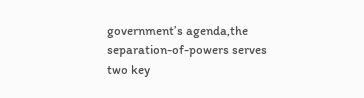government’s agenda,the separation-of-powers serves two key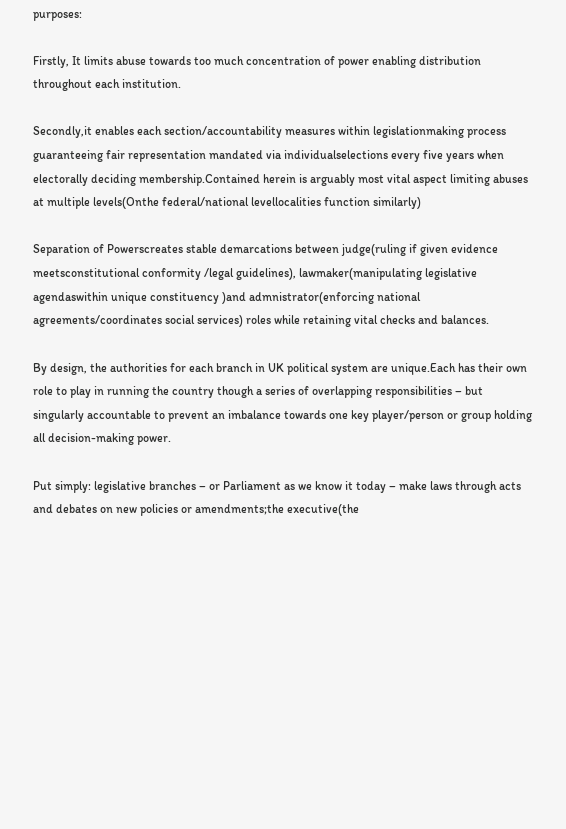purposes:

Firstly, It limits abuse towards too much concentration of power enabling distribution throughout each institution.

Secondly,it enables each section/accountability measures within legislationmaking process guaranteeing fair representation mandated via individualselections every five years when electorally deciding membership.Contained herein is arguably most vital aspect limiting abuses at multiple levels(Onthe federal/national levellocalities function similarly)

Separation of Powerscreates stable demarcations between judge(ruling if given evidence meetsconstitutional conformity /legal guidelines), lawmaker(manipulating legislative agendaswithin unique constituency )and admnistrator(enforcing national agreements/coordinates social services) roles while retaining vital checks and balances.

By design, the authorities for each branch in UK political system are unique.Each has their own role to play in running the country though a series of overlapping responsibilities – but singularly accountable to prevent an imbalance towards one key player/person or group holding all decision-making power.

Put simply: legislative branches – or Parliament as we know it today – make laws through acts and debates on new policies or amendments;the executive(the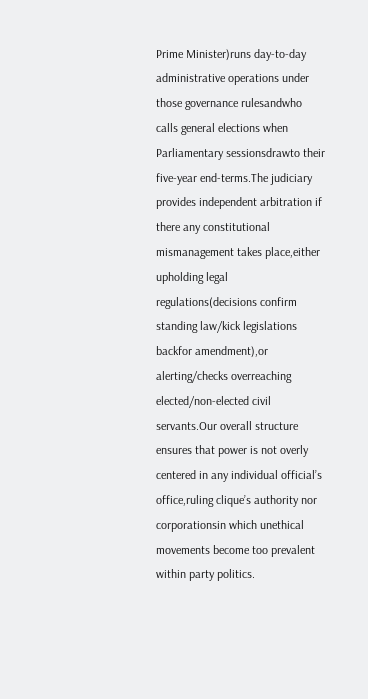Prime Minister)runs day-to-day administrative operations under those governance rulesandwho calls general elections when Parliamentary sessionsdrawto their five-year end-terms.The judiciary provides independent arbitration if there any constitutional mismanagement takes place,either upholding legal regulations(decisions confirm standing law/kick legislations backfor amendment),or alerting/checks overreaching elected/non-elected civil servants.Our overall structure ensures that power is not overly centered in any individual official’s office,ruling clique’s authority nor corporationsin which unethical movements become too prevalent within party politics.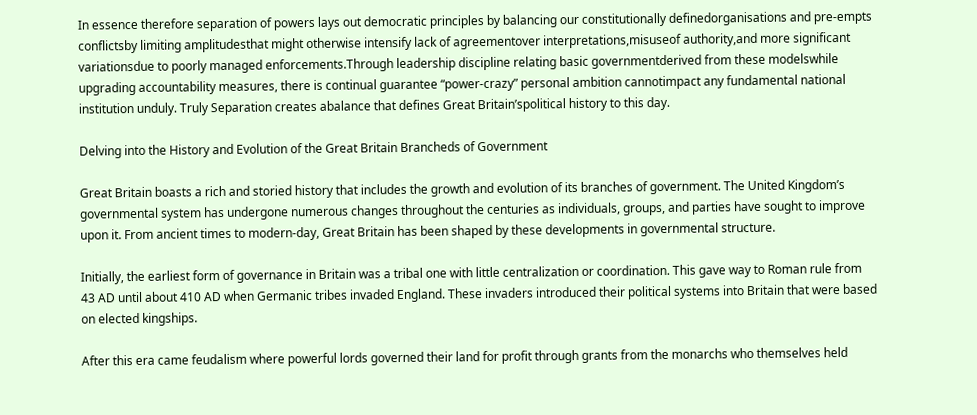In essence therefore separation of powers lays out democratic principles by balancing our constitutionally definedorganisations and pre-empts conflictsby limiting amplitudesthat might otherwise intensify lack of agreementover interpretations,misuseof authority,and more significant variationsdue to poorly managed enforcements.Through leadership discipline relating basic governmentderived from these modelswhile upgrading accountability measures, there is continual guarantee “power-crazy” personal ambition cannotimpact any fundamental national institution unduly. Truly Separation creates abalance that defines Great Britain’spolitical history to this day.

Delving into the History and Evolution of the Great Britain Brancheds of Government

Great Britain boasts a rich and storied history that includes the growth and evolution of its branches of government. The United Kingdom’s governmental system has undergone numerous changes throughout the centuries as individuals, groups, and parties have sought to improve upon it. From ancient times to modern-day, Great Britain has been shaped by these developments in governmental structure.

Initially, the earliest form of governance in Britain was a tribal one with little centralization or coordination. This gave way to Roman rule from 43 AD until about 410 AD when Germanic tribes invaded England. These invaders introduced their political systems into Britain that were based on elected kingships.

After this era came feudalism where powerful lords governed their land for profit through grants from the monarchs who themselves held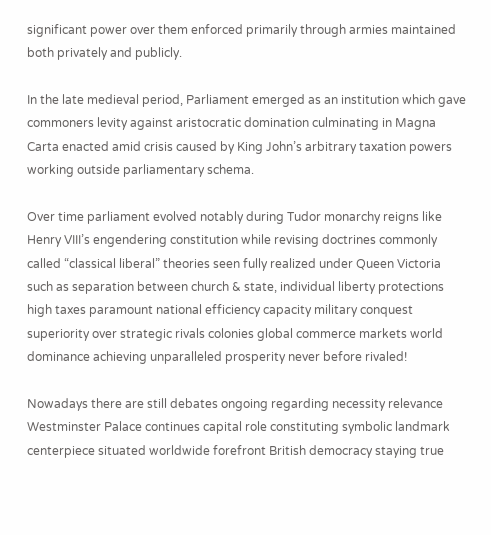significant power over them enforced primarily through armies maintained both privately and publicly.

In the late medieval period, Parliament emerged as an institution which gave commoners levity against aristocratic domination culminating in Magna Carta enacted amid crisis caused by King John’s arbitrary taxation powers working outside parliamentary schema.

Over time parliament evolved notably during Tudor monarchy reigns like Henry VIII’s engendering constitution while revising doctrines commonly called “classical liberal” theories seen fully realized under Queen Victoria such as separation between church & state, individual liberty protections high taxes paramount national efficiency capacity military conquest superiority over strategic rivals colonies global commerce markets world dominance achieving unparalleled prosperity never before rivaled!

Nowadays there are still debates ongoing regarding necessity relevance Westminster Palace continues capital role constituting symbolic landmark centerpiece situated worldwide forefront British democracy staying true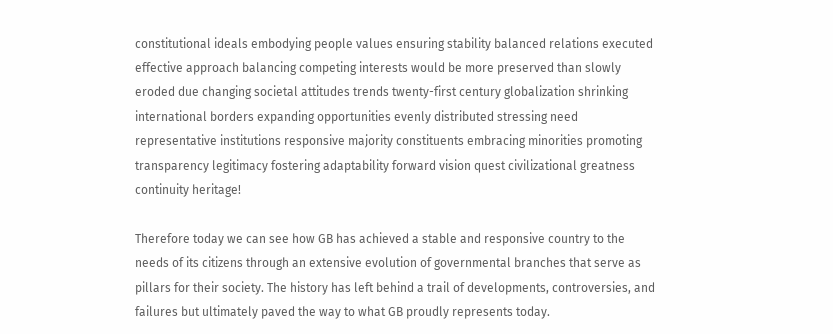constitutional ideals embodying people values ensuring stability balanced relations executed effective approach balancing competing interests would be more preserved than slowly eroded due changing societal attitudes trends twenty-first century globalization shrinking international borders expanding opportunities evenly distributed stressing need representative institutions responsive majority constituents embracing minorities promoting transparency legitimacy fostering adaptability forward vision quest civilizational greatness continuity heritage!

Therefore today we can see how GB has achieved a stable and responsive country to the needs of its citizens through an extensive evolution of governmental branches that serve as pillars for their society. The history has left behind a trail of developments, controversies, and failures but ultimately paved the way to what GB proudly represents today.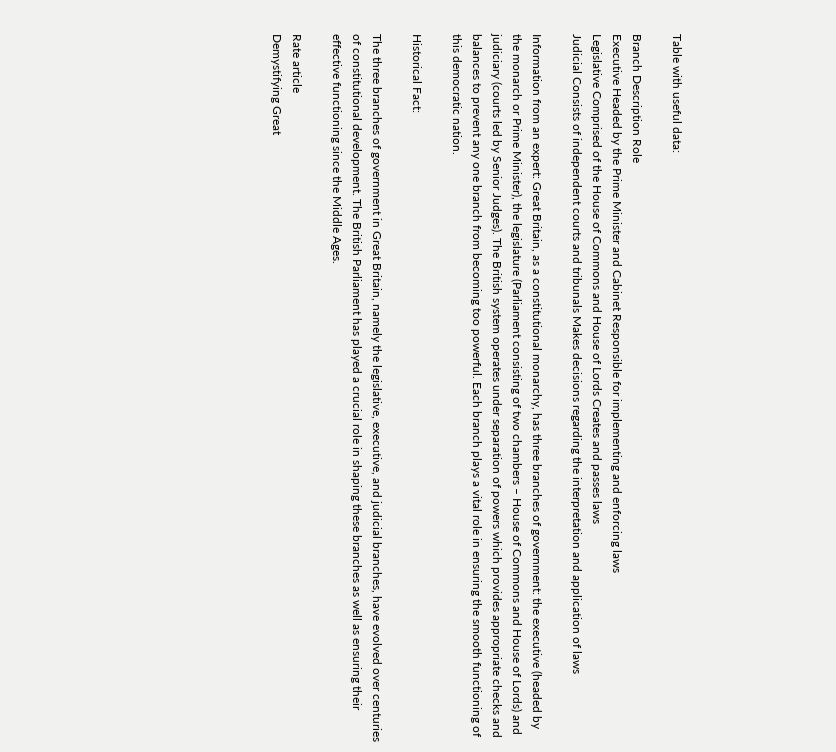Table with useful data:

Branch Description Role
Executive Headed by the Prime Minister and Cabinet Responsible for implementing and enforcing laws
Legislative Comprised of the House of Commons and House of Lords Creates and passes laws
Judicial Consists of independent courts and tribunals Makes decisions regarding the interpretation and application of laws

Information from an expert: Great Britain, as a constitutional monarchy, has three branches of government: the executive (headed by the monarch or Prime Minister), the legislature (Parliament consisting of two chambers – House of Commons and House of Lords) and judiciary (courts led by Senior Judges). The British system operates under separation of powers which provides appropriate checks and balances to prevent any one branch from becoming too powerful. Each branch plays a vital role in ensuring the smooth functioning of this democratic nation.

Historical Fact:

The three branches of government in Great Britain, namely the legislative, executive, and judicial branches, have evolved over centuries of constitutional development. The British Parliament has played a crucial role in shaping these branches as well as ensuring their effective functioning since the Middle Ages.

Rate article
Demystifying Great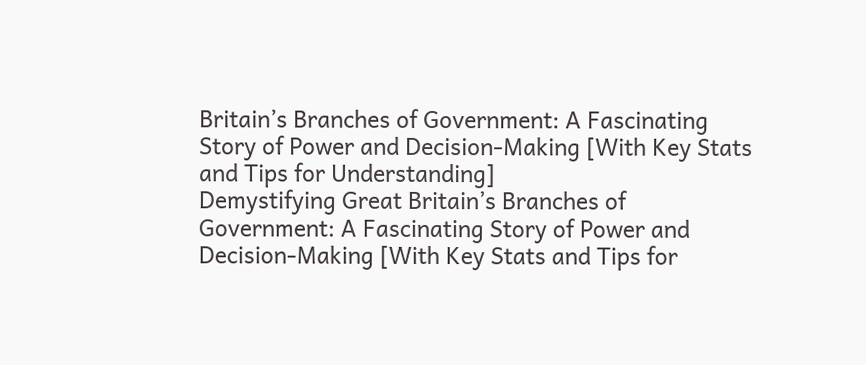Britain’s Branches of Government: A Fascinating Story of Power and Decision-Making [With Key Stats and Tips for Understanding]
Demystifying Great Britain’s Branches of Government: A Fascinating Story of Power and Decision-Making [With Key Stats and Tips for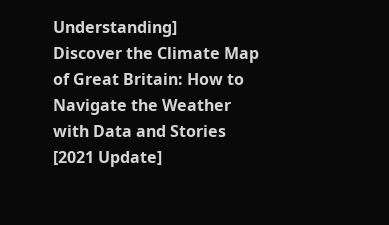Understanding]
Discover the Climate Map of Great Britain: How to Navigate the Weather with Data and Stories [2021 Update]